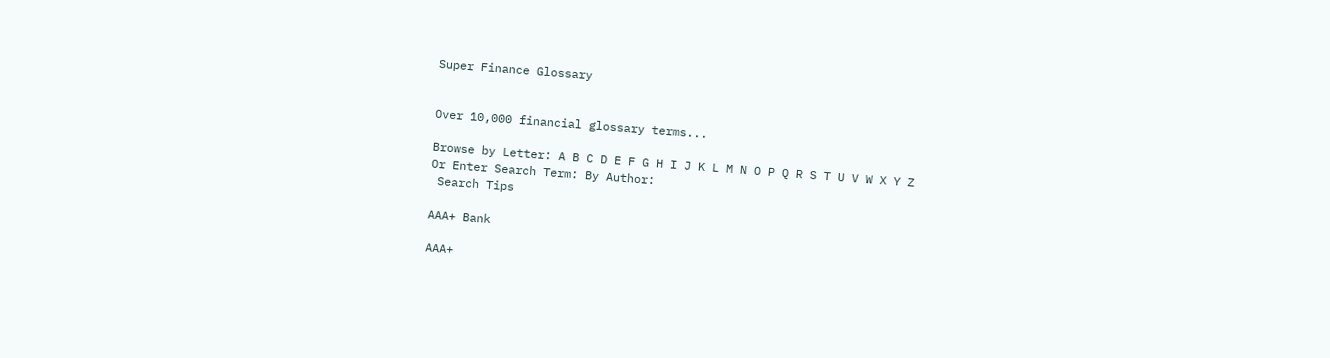Super Finance Glossary


Over 10,000 financial glossary terms...

Browse by Letter: A B C D E F G H I J K L M N O P Q R S T U V W X Y Z
Or Enter Search Term: By Author:
 Search Tips

AAA+ Bank

AAA+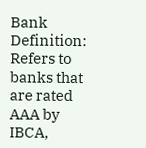Bank
Definition: Refers to banks that are rated AAA by IBCA,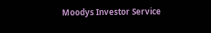Moodys Investor Service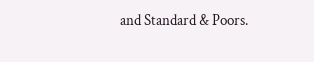and Standard & Poors.